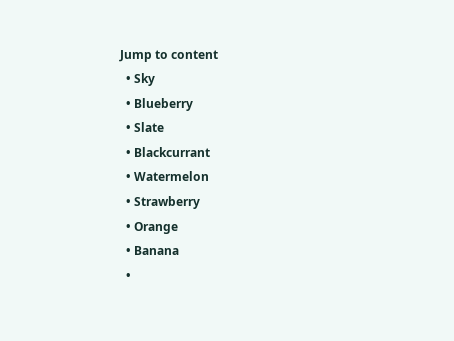Jump to content
  • Sky
  • Blueberry
  • Slate
  • Blackcurrant
  • Watermelon
  • Strawberry
  • Orange
  • Banana
  •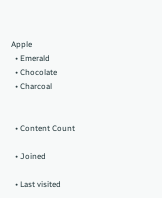Apple
  • Emerald
  • Chocolate
  • Charcoal


  • Content Count

  • Joined

  • Last visited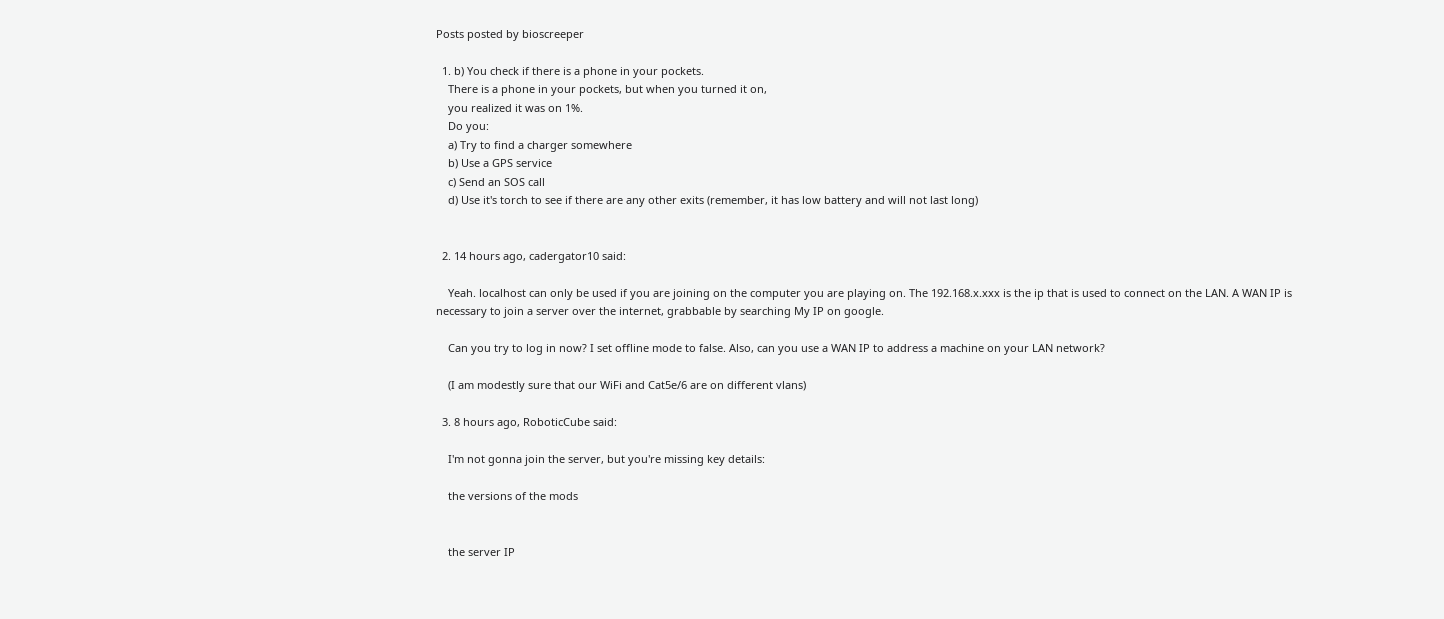Posts posted by bioscreeper

  1. b) You check if there is a phone in your pockets.
    There is a phone in your pockets, but when you turned it on,
    you realized it was on 1%.
    Do you:
    a) Try to find a charger somewhere
    b) Use a GPS service
    c) Send an SOS call
    d) Use it's torch to see if there are any other exits (remember, it has low battery and will not last long)


  2. 14 hours ago, cadergator10 said:

    Yeah. localhost can only be used if you are joining on the computer you are playing on. The 192.168.x.xxx is the ip that is used to connect on the LAN. A WAN IP is necessary to join a server over the internet, grabbable by searching My IP on google.

    Can you try to log in now? I set offline mode to false. Also, can you use a WAN IP to address a machine on your LAN network?

    (I am modestly sure that our WiFi and Cat5e/6 are on different vlans)

  3. 8 hours ago, RoboticCube said:

    I'm not gonna join the server, but you're missing key details:

    the versions of the mods


    the server IP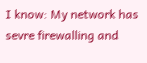I know: My network has sevre firewalling and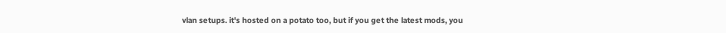vlan setups. it's hosted on a potato too, but if you get the latest mods, you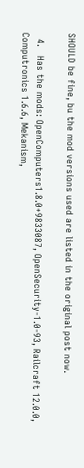SHOULD be fine, bu the mod versions used are listed in the original post now.

  4.   Has the mods: OpenComputers1.8.0+9833087, OpenSecurity-1.0-93, Railcraft 12.0.0, Computronics 1.6.6, Mekanism,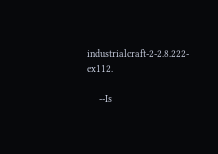industrialcraft-2-2.8.222-ex112.

    --Is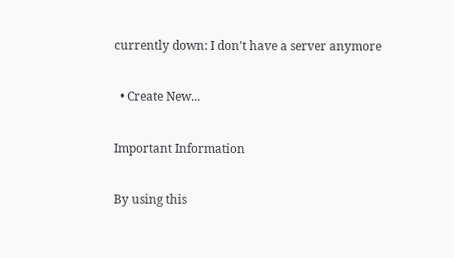currently down: I don't have a server anymore

  • Create New...

Important Information

By using this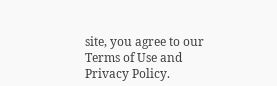site, you agree to our Terms of Use and Privacy Policy.